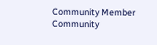Community Member
Community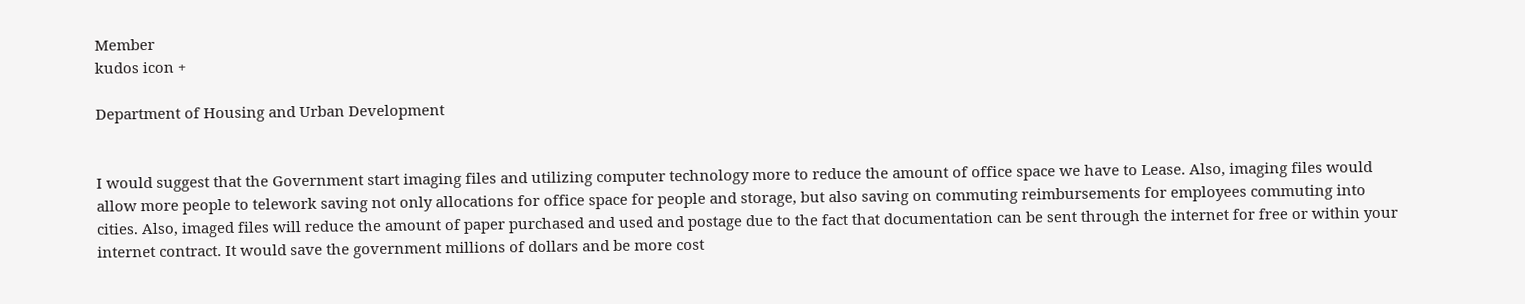Member
kudos icon +

Department of Housing and Urban Development


I would suggest that the Government start imaging files and utilizing computer technology more to reduce the amount of office space we have to Lease. Also, imaging files would allow more people to telework saving not only allocations for office space for people and storage, but also saving on commuting reimbursements for employees commuting into cities. Also, imaged files will reduce the amount of paper purchased and used and postage due to the fact that documentation can be sent through the internet for free or within your internet contract. It would save the government millions of dollars and be more cost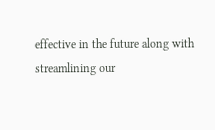effective in the future along with streamlining our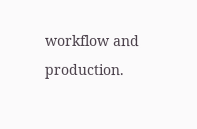workflow and production.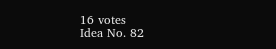16 votes
Idea No. 82